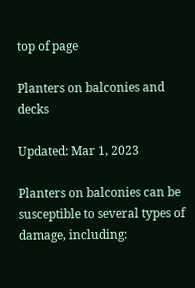top of page

Planters on balconies and decks

Updated: Mar 1, 2023

Planters on balconies can be susceptible to several types of damage, including: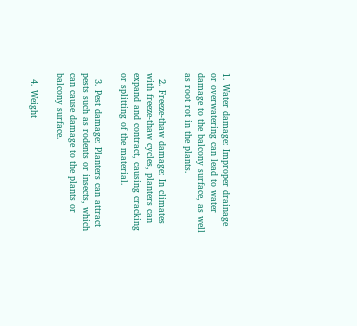1. Water damage: Improper drainage or overwatering can lead to water damage to the balcony surface, as well as root rot in the plants.

  2. Freeze-thaw damage: In climates with freeze-thaw cycles, planters can expand and contract, causing cracking or splitting of the material.

  3. Pest damage: Planters can attract pests such as rodents or insects, which can cause damage to the plants or balcony surface.

  4. Weight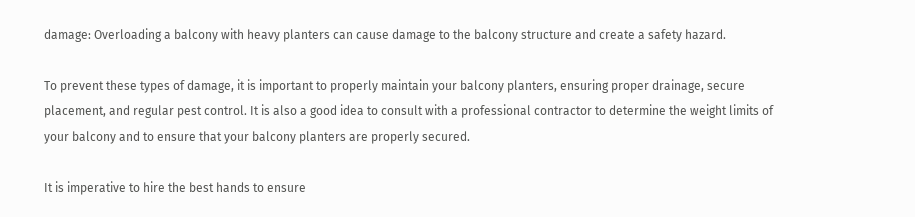damage: Overloading a balcony with heavy planters can cause damage to the balcony structure and create a safety hazard.

To prevent these types of damage, it is important to properly maintain your balcony planters, ensuring proper drainage, secure placement, and regular pest control. It is also a good idea to consult with a professional contractor to determine the weight limits of your balcony and to ensure that your balcony planters are properly secured.

It is imperative to hire the best hands to ensure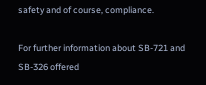safety and of course, compliance.

For further information about SB-721 and SB-326 offered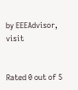by EEEAdvisor, visit


Rated 0 out of 5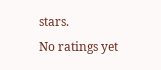stars.
No ratings yet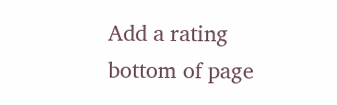Add a rating
bottom of page